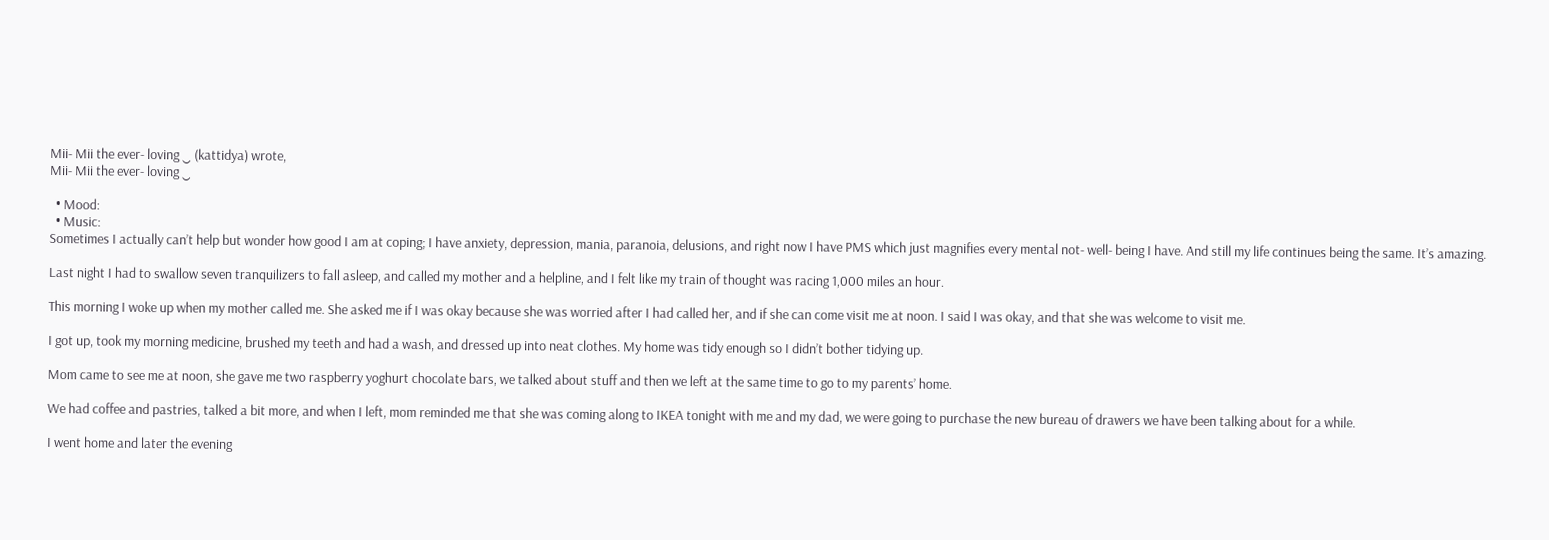Mii- Mii the ever- loving ‿ (kattidya) wrote,
Mii- Mii the ever- loving ‿

  • Mood:
  • Music:
Sometimes I actually can’t help but wonder how good I am at coping; I have anxiety, depression, mania, paranoia, delusions, and right now I have PMS which just magnifies every mental not- well- being I have. And still my life continues being the same. It’s amazing.

Last night I had to swallow seven tranquilizers to fall asleep, and called my mother and a helpline, and I felt like my train of thought was racing 1,000 miles an hour.

This morning I woke up when my mother called me. She asked me if I was okay because she was worried after I had called her, and if she can come visit me at noon. I said I was okay, and that she was welcome to visit me.

I got up, took my morning medicine, brushed my teeth and had a wash, and dressed up into neat clothes. My home was tidy enough so I didn’t bother tidying up.

Mom came to see me at noon, she gave me two raspberry yoghurt chocolate bars, we talked about stuff and then we left at the same time to go to my parents’ home.

We had coffee and pastries, talked a bit more, and when I left, mom reminded me that she was coming along to IKEA tonight with me and my dad, we were going to purchase the new bureau of drawers we have been talking about for a while.

I went home and later the evening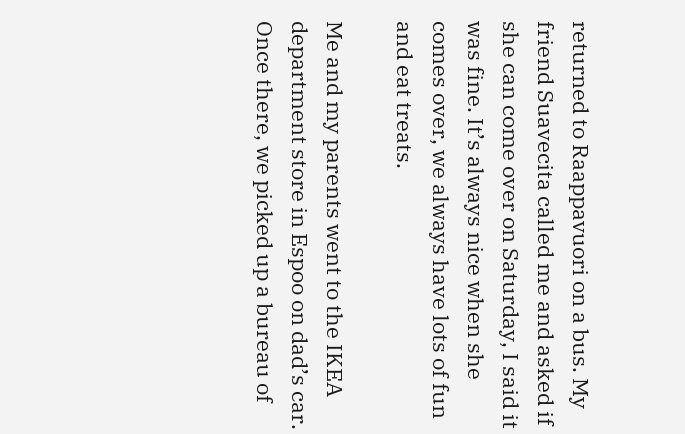returned to Raappavuori on a bus. My friend Suavecita called me and asked if she can come over on Saturday, I said it was fine. It’s always nice when she comes over, we always have lots of fun and eat treats.

Me and my parents went to the IKEA department store in Espoo on dad’s car. Once there, we picked up a bureau of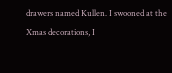drawers named Kullen. I swooned at the Xmas decorations, I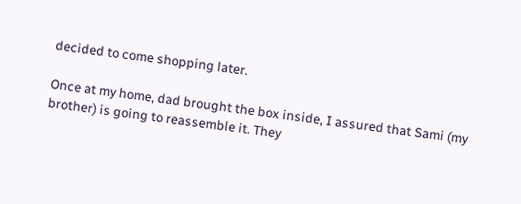decided to come shopping later.

Once at my home, dad brought the box inside, I assured that Sami (my brother) is going to reassemble it. They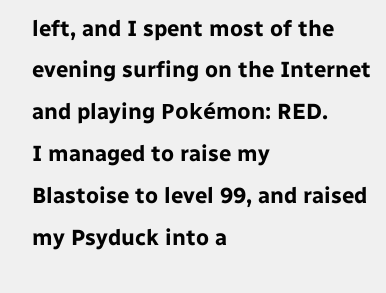left, and I spent most of the evening surfing on the Internet and playing Pokémon: RED.
I managed to raise my Blastoise to level 99, and raised my Psyduck into a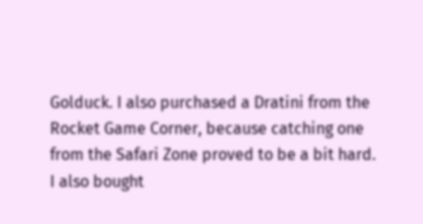Golduck. I also purchased a Dratini from the Rocket Game Corner, because catching one from the Safari Zone proved to be a bit hard. I also bought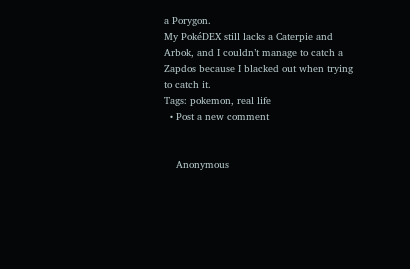a Porygon.
My PokéDEX still lacks a Caterpie and Arbok, and I couldn’t manage to catch a Zapdos because I blacked out when trying to catch it.
Tags: pokemon, real life
  • Post a new comment


    Anonymous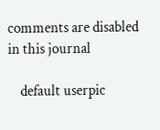comments are disabled in this journal

    default userpic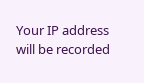Your IP address will be recorded